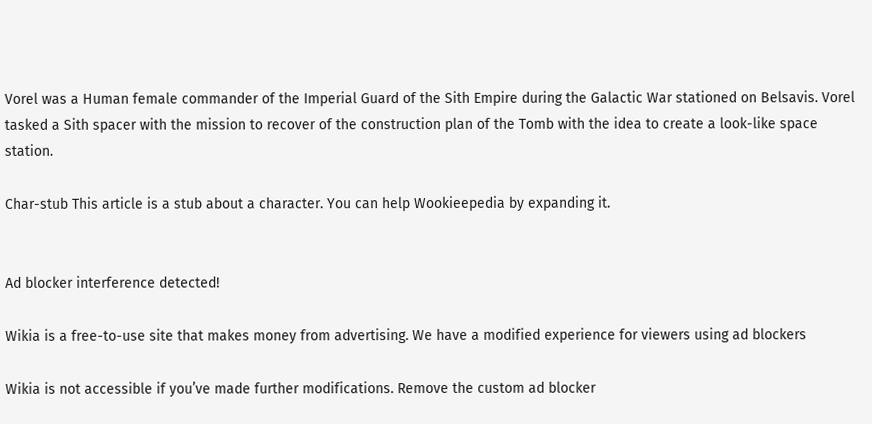Vorel was a Human female commander of the Imperial Guard of the Sith Empire during the Galactic War stationed on Belsavis. Vorel tasked a Sith spacer with the mission to recover of the construction plan of the Tomb with the idea to create a look-like space station.

Char-stub This article is a stub about a character. You can help Wookieepedia by expanding it.


Ad blocker interference detected!

Wikia is a free-to-use site that makes money from advertising. We have a modified experience for viewers using ad blockers

Wikia is not accessible if you’ve made further modifications. Remove the custom ad blocker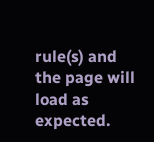rule(s) and the page will load as expected.